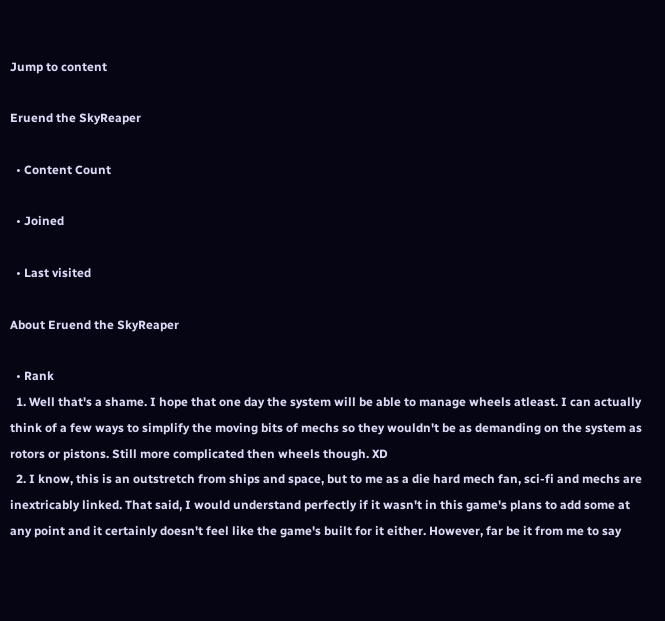Jump to content

Eruend the SkyReaper

  • Content Count

  • Joined

  • Last visited

About Eruend the SkyReaper

  • Rank
  1. Well that's a shame. I hope that one day the system will be able to manage wheels atleast. I can actually think of a few ways to simplify the moving bits of mechs so they wouldn't be as demanding on the system as rotors or pistons. Still more complicated then wheels though. XD
  2. I know, this is an outstretch from ships and space, but to me as a die hard mech fan, sci-fi and mechs are inextricably linked. That said, I would understand perfectly if it wasn't in this game's plans to add some at any point and it certainly doesn't feel like the game's built for it either. However, far be it from me to say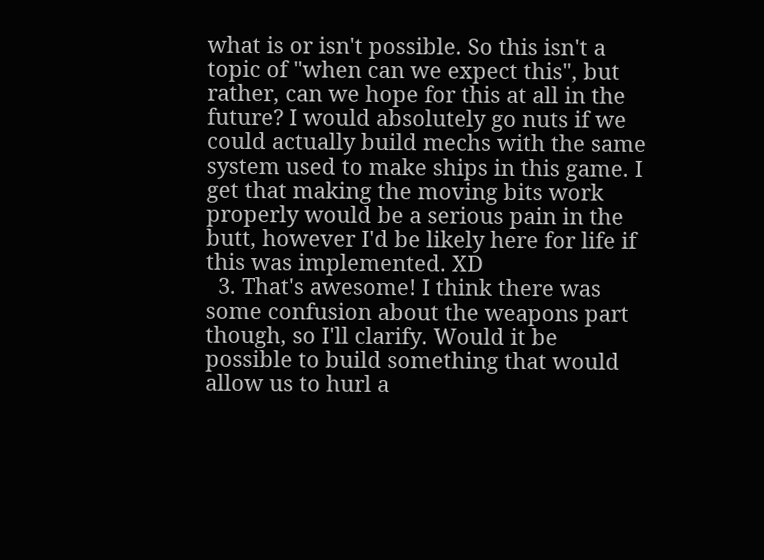what is or isn't possible. So this isn't a topic of "when can we expect this", but rather, can we hope for this at all in the future? I would absolutely go nuts if we could actually build mechs with the same system used to make ships in this game. I get that making the moving bits work properly would be a serious pain in the butt, however I'd be likely here for life if this was implemented. XD
  3. That's awesome! I think there was some confusion about the weapons part though, so I'll clarify. Would it be possible to build something that would allow us to hurl a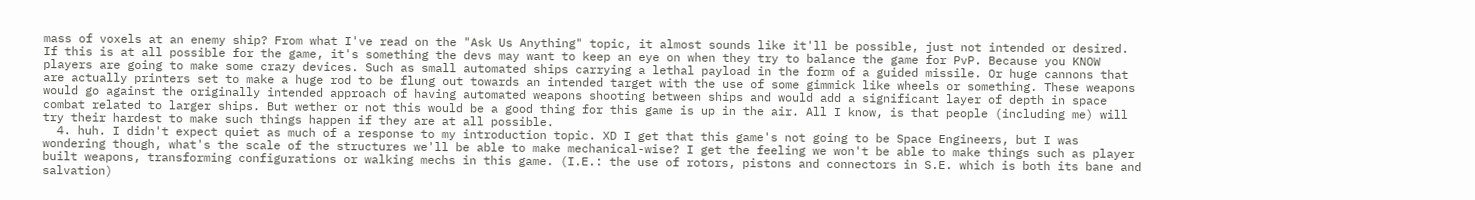mass of voxels at an enemy ship? From what I've read on the "Ask Us Anything" topic, it almost sounds like it'll be possible, just not intended or desired. If this is at all possible for the game, it's something the devs may want to keep an eye on when they try to balance the game for PvP. Because you KNOW players are going to make some crazy devices. Such as small automated ships carrying a lethal payload in the form of a guided missile. Or huge cannons that are actually printers set to make a huge rod to be flung out towards an intended target with the use of some gimmick like wheels or something. These weapons would go against the originally intended approach of having automated weapons shooting between ships and would add a significant layer of depth in space combat related to larger ships. But wether or not this would be a good thing for this game is up in the air. All I know, is that people (including me) will try their hardest to make such things happen if they are at all possible.
  4. huh. I didn't expect quiet as much of a response to my introduction topic. XD I get that this game's not going to be Space Engineers, but I was wondering though, what's the scale of the structures we'll be able to make mechanical-wise? I get the feeling we won't be able to make things such as player built weapons, transforming configurations or walking mechs in this game. (I.E.: the use of rotors, pistons and connectors in S.E. which is both its bane and salvation)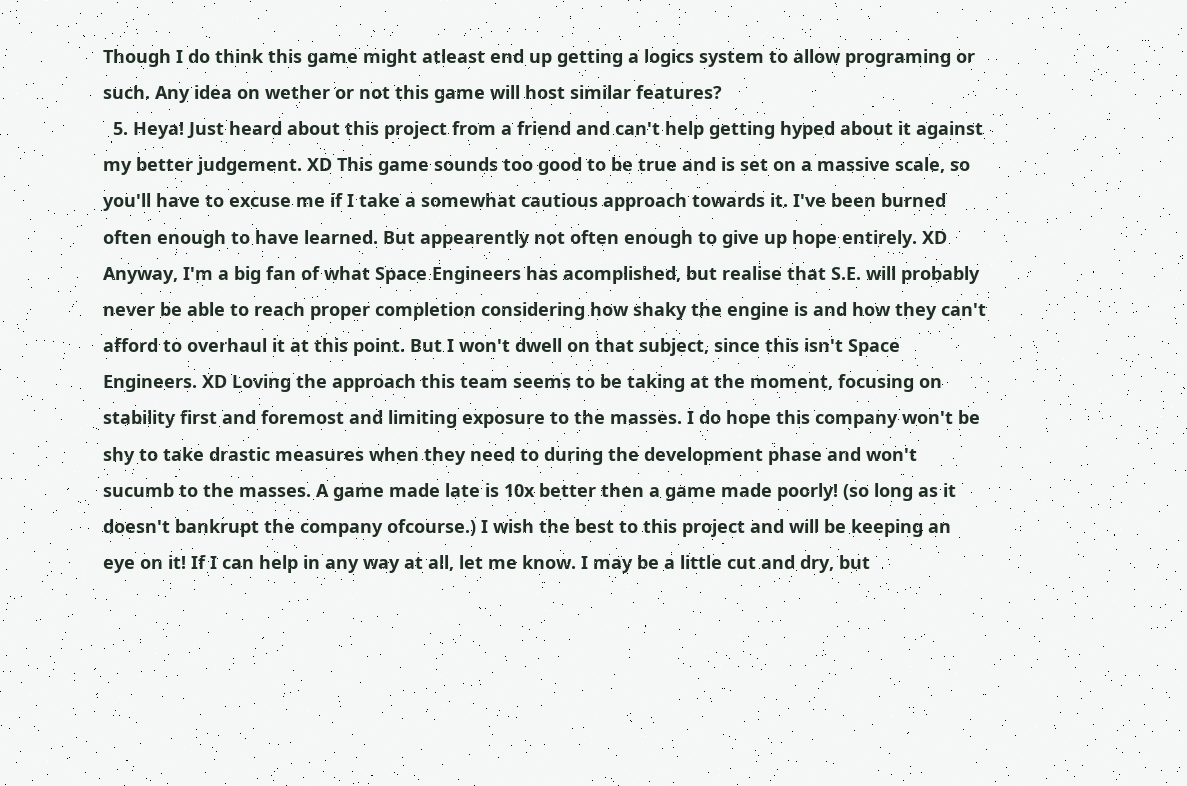Though I do think this game might atleast end up getting a logics system to allow programing or such. Any idea on wether or not this game will host similar features?
  5. Heya! Just heard about this project from a friend and can't help getting hyped about it against my better judgement. XD This game sounds too good to be true and is set on a massive scale, so you'll have to excuse me if I take a somewhat cautious approach towards it. I've been burned often enough to have learned. But appearently not often enough to give up hope entirely. XD Anyway, I'm a big fan of what Space Engineers has acomplished, but realise that S.E. will probably never be able to reach proper completion considering how shaky the engine is and how they can't afford to overhaul it at this point. But I won't dwell on that subject, since this isn't Space Engineers. XD Loving the approach this team seems to be taking at the moment, focusing on stability first and foremost and limiting exposure to the masses. I do hope this company won't be shy to take drastic measures when they need to during the development phase and won't sucumb to the masses. A game made late is 10x better then a game made poorly! (so long as it doesn't bankrupt the company ofcourse.) I wish the best to this project and will be keeping an eye on it! If I can help in any way at all, let me know. I may be a little cut and dry, but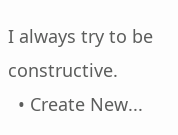I always try to be constructive.
  • Create New...